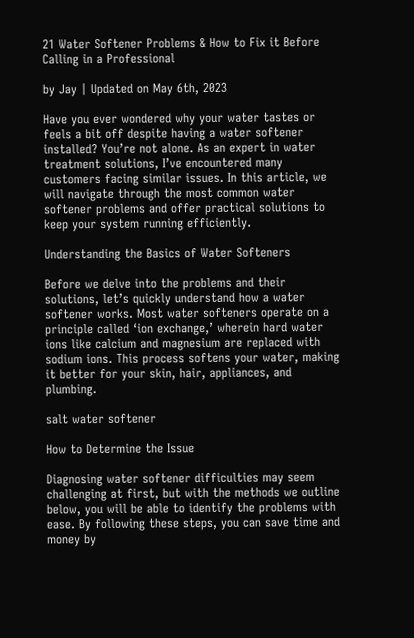21 Water Softener Problems & How to Fix it Before Calling in a Professional

by Jay | Updated on May 6th, 2023

Have you ever wondered why your water tastes or feels a bit off despite having a water softener installed? You’re not alone. As an expert in water treatment solutions, I’ve encountered many customers facing similar issues. In this article, we will navigate through the most common water softener problems and offer practical solutions to keep your system running efficiently.

Understanding the Basics of Water Softeners

Before we delve into the problems and their solutions, let’s quickly understand how a water softener works. Most water softeners operate on a principle called ‘ion exchange,’ wherein hard water ions like calcium and magnesium are replaced with sodium ions. This process softens your water, making it better for your skin, hair, appliances, and plumbing.

salt water softener

How to Determine the Issue

Diagnosing water softener difficulties may seem challenging at first, but with the methods we outline below, you will be able to identify the problems with ease. By following these steps, you can save time and money by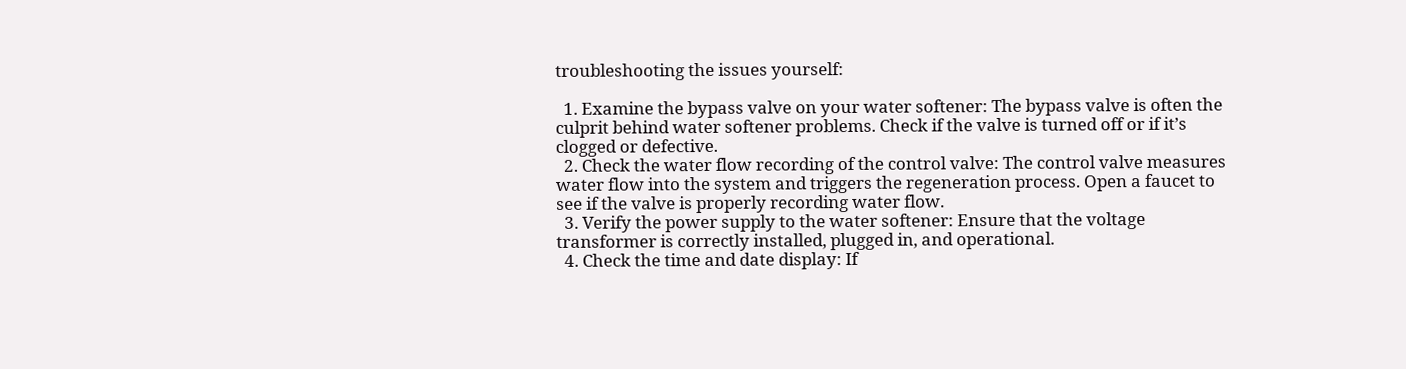troubleshooting the issues yourself:

  1. Examine the bypass valve on your water softener: The bypass valve is often the culprit behind water softener problems. Check if the valve is turned off or if it’s clogged or defective.
  2. Check the water flow recording of the control valve: The control valve measures water flow into the system and triggers the regeneration process. Open a faucet to see if the valve is properly recording water flow.
  3. Verify the power supply to the water softener: Ensure that the voltage transformer is correctly installed, plugged in, and operational.
  4. Check the time and date display: If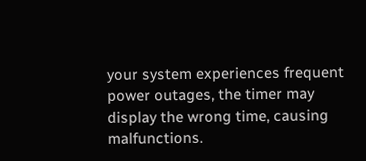your system experiences frequent power outages, the timer may display the wrong time, causing malfunctions.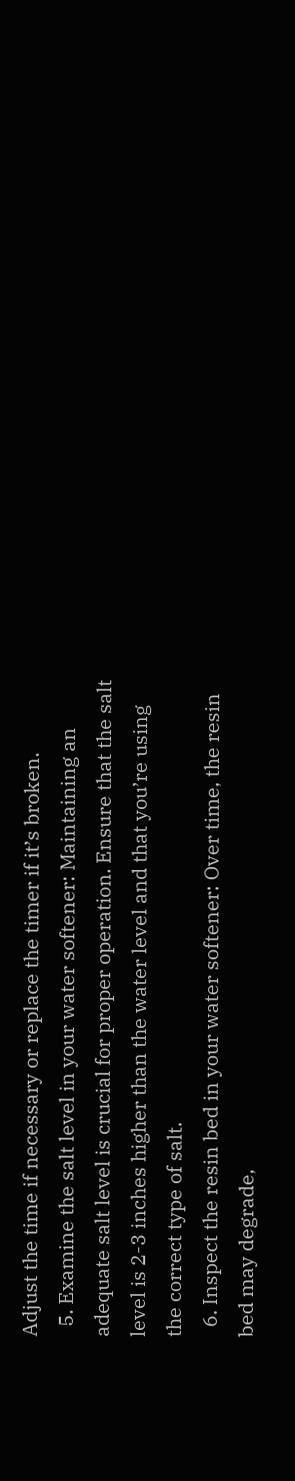Adjust the time if necessary or replace the timer if it’s broken.
  5. Examine the salt level in your water softener: Maintaining an adequate salt level is crucial for proper operation. Ensure that the salt level is 2-3 inches higher than the water level and that you’re using the correct type of salt.
  6. Inspect the resin bed in your water softener: Over time, the resin bed may degrade,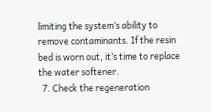limiting the system’s ability to remove contaminants. If the resin bed is worn out, it’s time to replace the water softener.
  7. Check the regeneration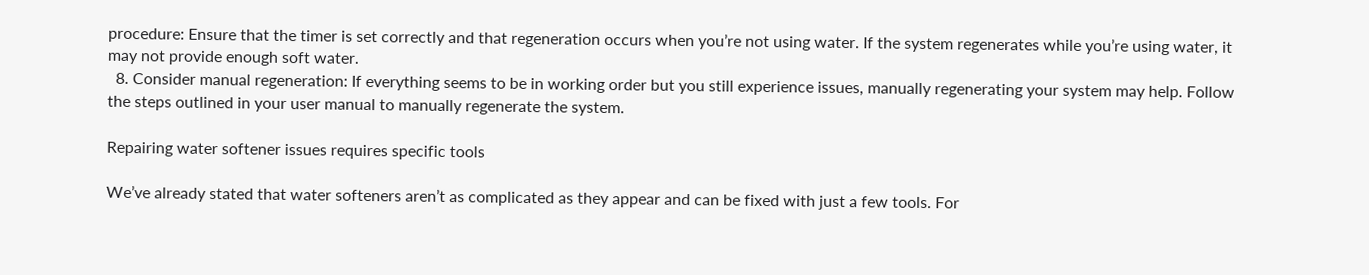procedure: Ensure that the timer is set correctly and that regeneration occurs when you’re not using water. If the system regenerates while you’re using water, it may not provide enough soft water.
  8. Consider manual regeneration: If everything seems to be in working order but you still experience issues, manually regenerating your system may help. Follow the steps outlined in your user manual to manually regenerate the system.

Repairing water softener issues requires specific tools

We’ve already stated that water softeners aren’t as complicated as they appear and can be fixed with just a few tools. For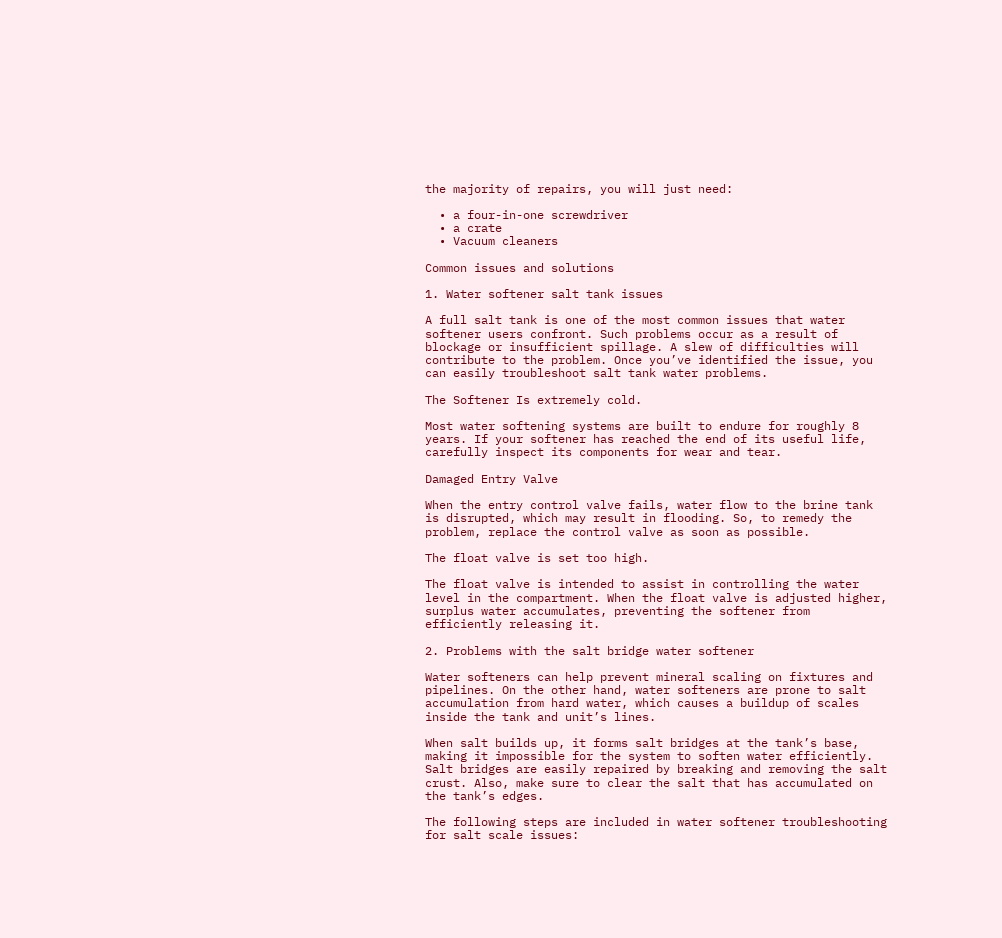the majority of repairs, you will just need:

  • a four-in-one screwdriver
  • a crate
  • Vacuum cleaners

Common issues and solutions

1. Water softener salt tank issues

A full salt tank is one of the most common issues that water softener users confront. Such problems occur as a result of blockage or insufficient spillage. A slew of difficulties will contribute to the problem. Once you’ve identified the issue, you can easily troubleshoot salt tank water problems.

The Softener Is extremely cold.

Most water softening systems are built to endure for roughly 8 years. If your softener has reached the end of its useful life, carefully inspect its components for wear and tear.

Damaged Entry Valve

When the entry control valve fails, water flow to the brine tank is disrupted, which may result in flooding. So, to remedy the problem, replace the control valve as soon as possible.

The float valve is set too high.

The float valve is intended to assist in controlling the water level in the compartment. When the float valve is adjusted higher, surplus water accumulates, preventing the softener from efficiently releasing it.

2. Problems with the salt bridge water softener

Water softeners can help prevent mineral scaling on fixtures and pipelines. On the other hand, water softeners are prone to salt accumulation from hard water, which causes a buildup of scales inside the tank and unit’s lines.

When salt builds up, it forms salt bridges at the tank’s base, making it impossible for the system to soften water efficiently. Salt bridges are easily repaired by breaking and removing the salt crust. Also, make sure to clear the salt that has accumulated on the tank’s edges.

The following steps are included in water softener troubleshooting for salt scale issues: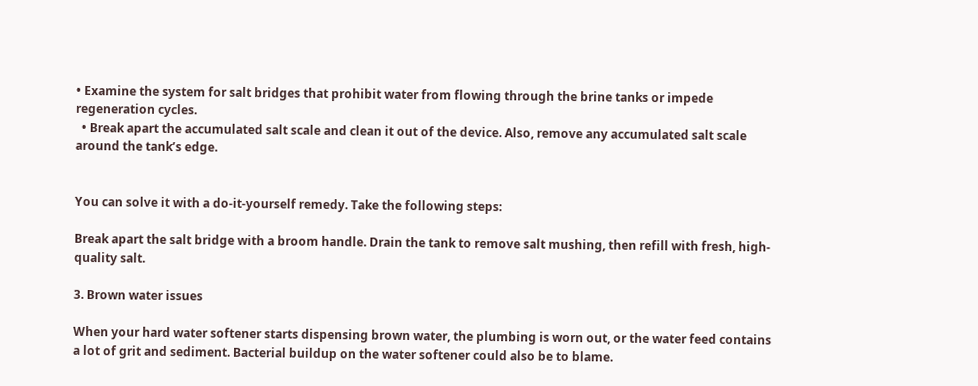• Examine the system for salt bridges that prohibit water from flowing through the brine tanks or impede regeneration cycles.
  • Break apart the accumulated salt scale and clean it out of the device. Also, remove any accumulated salt scale around the tank’s edge.


You can solve it with a do-it-yourself remedy. Take the following steps:

Break apart the salt bridge with a broom handle. Drain the tank to remove salt mushing, then refill with fresh, high-quality salt.

3. Brown water issues

When your hard water softener starts dispensing brown water, the plumbing is worn out, or the water feed contains a lot of grit and sediment. Bacterial buildup on the water softener could also be to blame.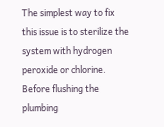The simplest way to fix this issue is to sterilize the system with hydrogen peroxide or chlorine. Before flushing the plumbing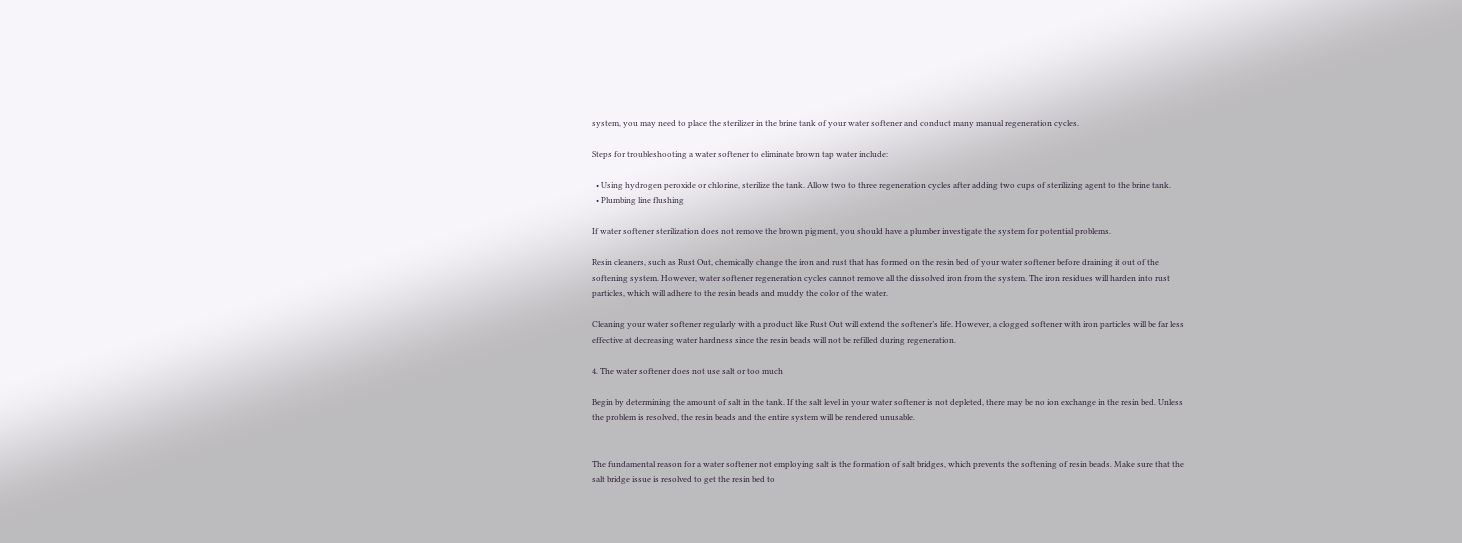system, you may need to place the sterilizer in the brine tank of your water softener and conduct many manual regeneration cycles.

Steps for troubleshooting a water softener to eliminate brown tap water include:

  • Using hydrogen peroxide or chlorine, sterilize the tank. Allow two to three regeneration cycles after adding two cups of sterilizing agent to the brine tank.
  • Plumbing line flushing

If water softener sterilization does not remove the brown pigment, you should have a plumber investigate the system for potential problems.

Resin cleaners, such as Rust Out, chemically change the iron and rust that has formed on the resin bed of your water softener before draining it out of the softening system. However, water softener regeneration cycles cannot remove all the dissolved iron from the system. The iron residues will harden into rust particles, which will adhere to the resin beads and muddy the color of the water.

Cleaning your water softener regularly with a product like Rust Out will extend the softener’s life. However, a clogged softener with iron particles will be far less effective at decreasing water hardness since the resin beads will not be refilled during regeneration.

4. The water softener does not use salt or too much

Begin by determining the amount of salt in the tank. If the salt level in your water softener is not depleted, there may be no ion exchange in the resin bed. Unless the problem is resolved, the resin beads and the entire system will be rendered unusable.


The fundamental reason for a water softener not employing salt is the formation of salt bridges, which prevents the softening of resin beads. Make sure that the salt bridge issue is resolved to get the resin bed to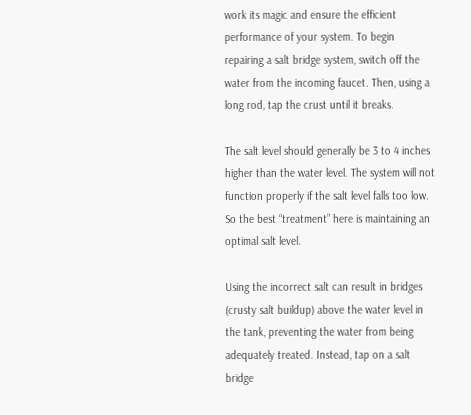work its magic and ensure the efficient performance of your system. To begin repairing a salt bridge system, switch off the water from the incoming faucet. Then, using a long rod, tap the crust until it breaks.

The salt level should generally be 3 to 4 inches higher than the water level. The system will not function properly if the salt level falls too low. So the best “treatment” here is maintaining an optimal salt level.

Using the incorrect salt can result in bridges (crusty salt buildup) above the water level in the tank, preventing the water from being adequately treated. Instead, tap on a salt bridge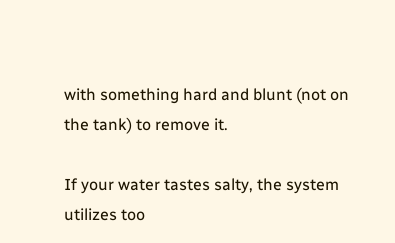with something hard and blunt (not on the tank) to remove it.

If your water tastes salty, the system utilizes too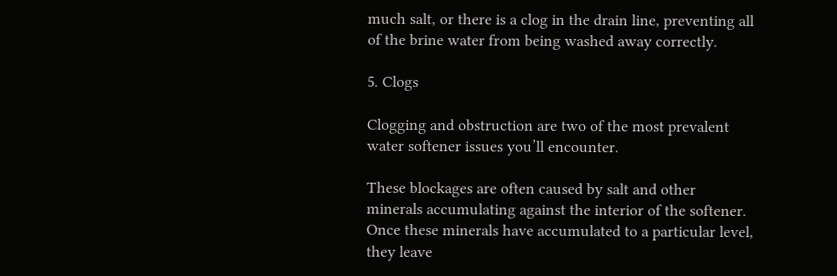much salt, or there is a clog in the drain line, preventing all of the brine water from being washed away correctly.

5. Clogs

Clogging and obstruction are two of the most prevalent water softener issues you’ll encounter.

These blockages are often caused by salt and other minerals accumulating against the interior of the softener. Once these minerals have accumulated to a particular level, they leave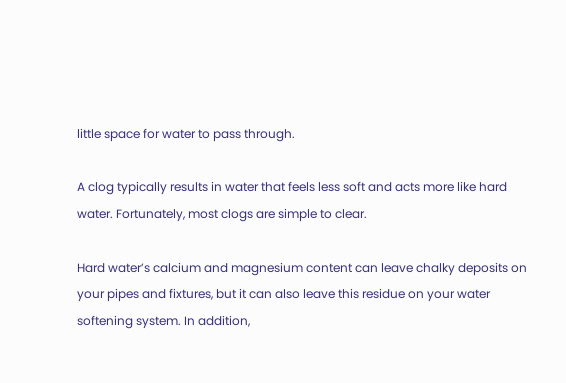little space for water to pass through.

A clog typically results in water that feels less soft and acts more like hard water. Fortunately, most clogs are simple to clear.

Hard water’s calcium and magnesium content can leave chalky deposits on your pipes and fixtures, but it can also leave this residue on your water softening system. In addition,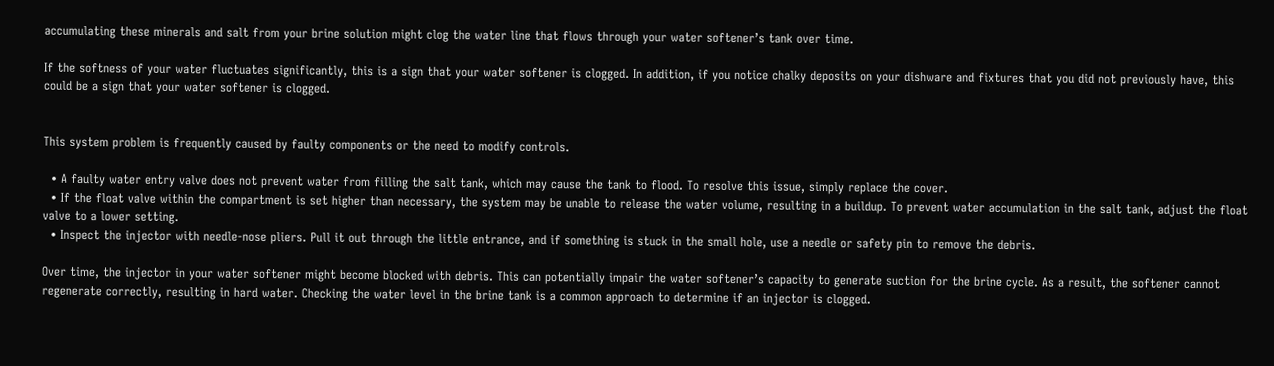accumulating these minerals and salt from your brine solution might clog the water line that flows through your water softener’s tank over time.

If the softness of your water fluctuates significantly, this is a sign that your water softener is clogged. In addition, if you notice chalky deposits on your dishware and fixtures that you did not previously have, this could be a sign that your water softener is clogged.


This system problem is frequently caused by faulty components or the need to modify controls.

  • A faulty water entry valve does not prevent water from filling the salt tank, which may cause the tank to flood. To resolve this issue, simply replace the cover.
  • If the float valve within the compartment is set higher than necessary, the system may be unable to release the water volume, resulting in a buildup. To prevent water accumulation in the salt tank, adjust the float valve to a lower setting.
  • Inspect the injector with needle-nose pliers. Pull it out through the little entrance, and if something is stuck in the small hole, use a needle or safety pin to remove the debris.

Over time, the injector in your water softener might become blocked with debris. This can potentially impair the water softener’s capacity to generate suction for the brine cycle. As a result, the softener cannot regenerate correctly, resulting in hard water. Checking the water level in the brine tank is a common approach to determine if an injector is clogged.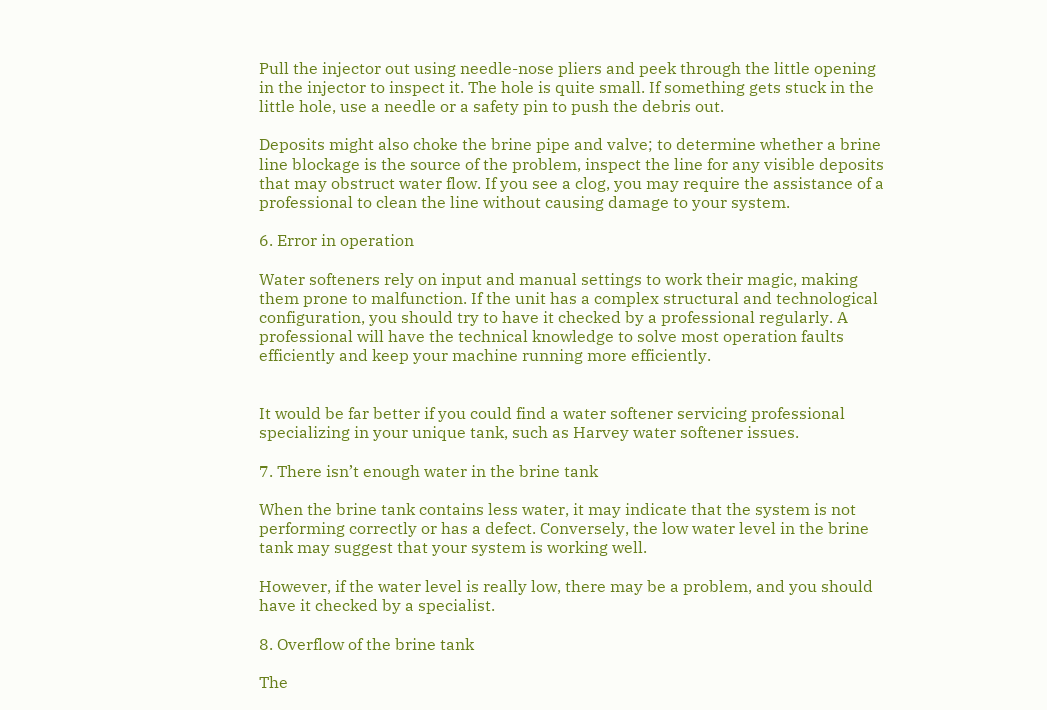Pull the injector out using needle-nose pliers and peek through the little opening in the injector to inspect it. The hole is quite small. If something gets stuck in the little hole, use a needle or a safety pin to push the debris out.

Deposits might also choke the brine pipe and valve; to determine whether a brine line blockage is the source of the problem, inspect the line for any visible deposits that may obstruct water flow. If you see a clog, you may require the assistance of a professional to clean the line without causing damage to your system.

6. Error in operation

Water softeners rely on input and manual settings to work their magic, making them prone to malfunction. If the unit has a complex structural and technological configuration, you should try to have it checked by a professional regularly. A professional will have the technical knowledge to solve most operation faults efficiently and keep your machine running more efficiently.


It would be far better if you could find a water softener servicing professional specializing in your unique tank, such as Harvey water softener issues.

7. There isn’t enough water in the brine tank

When the brine tank contains less water, it may indicate that the system is not performing correctly or has a defect. Conversely, the low water level in the brine tank may suggest that your system is working well.

However, if the water level is really low, there may be a problem, and you should have it checked by a specialist.

8. Overflow of the brine tank

The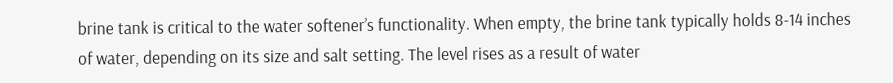brine tank is critical to the water softener’s functionality. When empty, the brine tank typically holds 8-14 inches of water, depending on its size and salt setting. The level rises as a result of water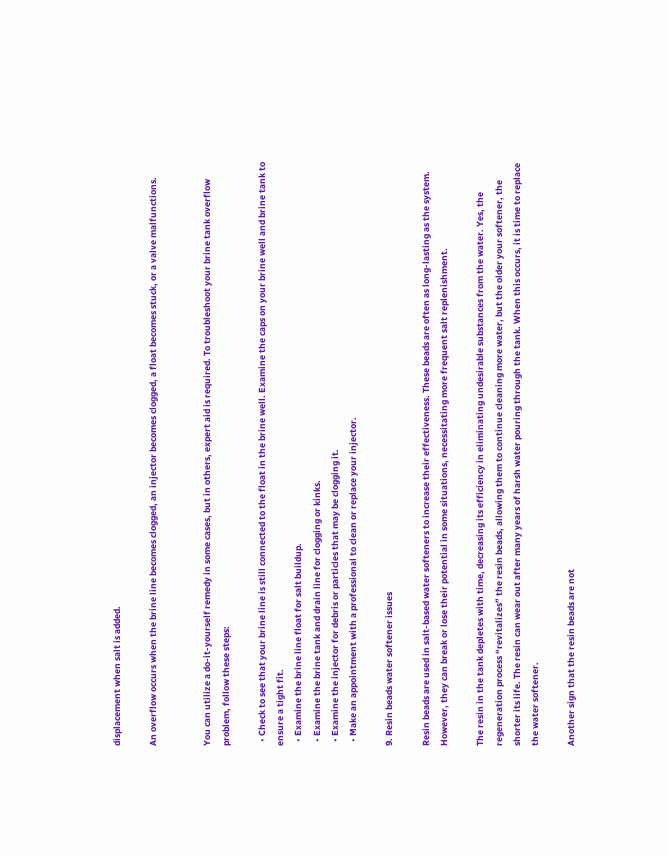displacement when salt is added.

An overflow occurs when the brine line becomes clogged, an injector becomes clogged, a float becomes stuck, or a valve malfunctions.


You can utilize a do-it-yourself remedy in some cases, but in others, expert aid is required. To troubleshoot your brine tank overflow problem, follow these steps:

  • Check to see that your brine line is still connected to the float in the brine well. Examine the caps on your brine well and brine tank to ensure a tight fit.
  • Examine the brine line float for salt buildup.
  • Examine the brine tank and drain line for clogging or kinks.
  • Examine the injector for debris or particles that may be clogging it.
  • Make an appointment with a professional to clean or replace your injector.

9. Resin beads water softener issues

Resin beads are used in salt-based water softeners to increase their effectiveness. These beads are often as long-lasting as the system. However, they can break or lose their potential in some situations, necessitating more frequent salt replenishment.

The resin in the tank depletes with time, decreasing its efficiency in eliminating undesirable substances from the water. Yes, the regeneration process “revitalizes” the resin beads, allowing them to continue cleaning more water, but the older your softener, the shorter its life. The resin can wear out after many years of harsh water pouring through the tank. When this occurs, it is time to replace the water softener.

Another sign that the resin beads are not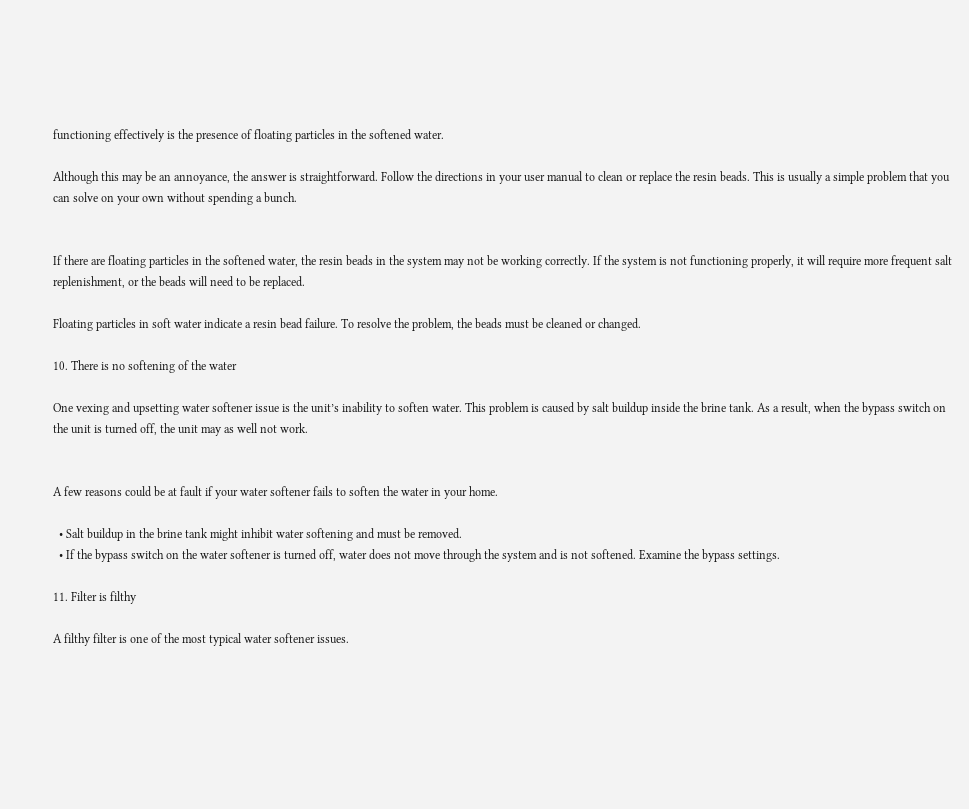functioning effectively is the presence of floating particles in the softened water.

Although this may be an annoyance, the answer is straightforward. Follow the directions in your user manual to clean or replace the resin beads. This is usually a simple problem that you can solve on your own without spending a bunch.


If there are floating particles in the softened water, the resin beads in the system may not be working correctly. If the system is not functioning properly, it will require more frequent salt replenishment, or the beads will need to be replaced.

Floating particles in soft water indicate a resin bead failure. To resolve the problem, the beads must be cleaned or changed.

10. There is no softening of the water

One vexing and upsetting water softener issue is the unit’s inability to soften water. This problem is caused by salt buildup inside the brine tank. As a result, when the bypass switch on the unit is turned off, the unit may as well not work.


A few reasons could be at fault if your water softener fails to soften the water in your home.

  • Salt buildup in the brine tank might inhibit water softening and must be removed.
  • If the bypass switch on the water softener is turned off, water does not move through the system and is not softened. Examine the bypass settings.

11. Filter is filthy

A filthy filter is one of the most typical water softener issues.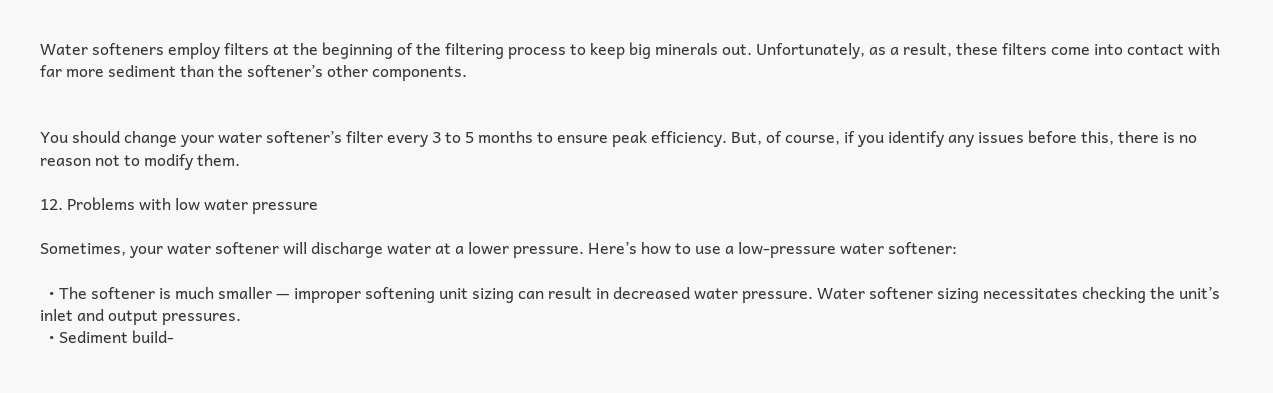Water softeners employ filters at the beginning of the filtering process to keep big minerals out. Unfortunately, as a result, these filters come into contact with far more sediment than the softener’s other components.


You should change your water softener’s filter every 3 to 5 months to ensure peak efficiency. But, of course, if you identify any issues before this, there is no reason not to modify them.

12. Problems with low water pressure

Sometimes, your water softener will discharge water at a lower pressure. Here’s how to use a low-pressure water softener:

  • The softener is much smaller — improper softening unit sizing can result in decreased water pressure. Water softener sizing necessitates checking the unit’s inlet and output pressures.
  • Sediment build-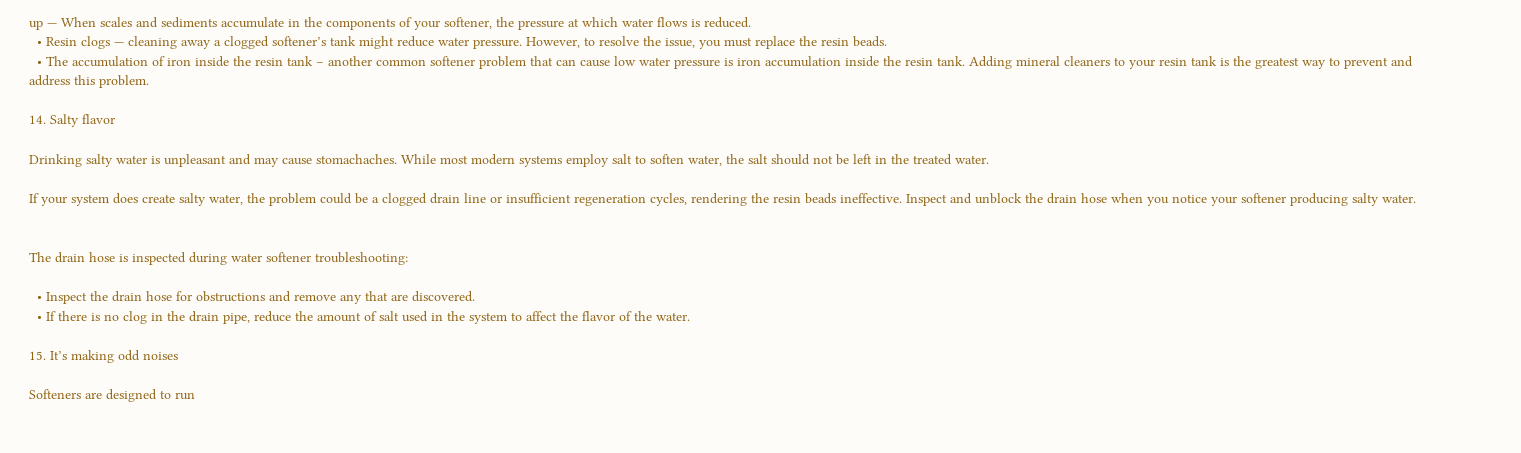up — When scales and sediments accumulate in the components of your softener, the pressure at which water flows is reduced.
  • Resin clogs — cleaning away a clogged softener’s tank might reduce water pressure. However, to resolve the issue, you must replace the resin beads.
  • The accumulation of iron inside the resin tank – another common softener problem that can cause low water pressure is iron accumulation inside the resin tank. Adding mineral cleaners to your resin tank is the greatest way to prevent and address this problem.

14. Salty flavor

Drinking salty water is unpleasant and may cause stomachaches. While most modern systems employ salt to soften water, the salt should not be left in the treated water.

If your system does create salty water, the problem could be a clogged drain line or insufficient regeneration cycles, rendering the resin beads ineffective. Inspect and unblock the drain hose when you notice your softener producing salty water.


The drain hose is inspected during water softener troubleshooting:

  • Inspect the drain hose for obstructions and remove any that are discovered.
  • If there is no clog in the drain pipe, reduce the amount of salt used in the system to affect the flavor of the water.

15. It’s making odd noises

Softeners are designed to run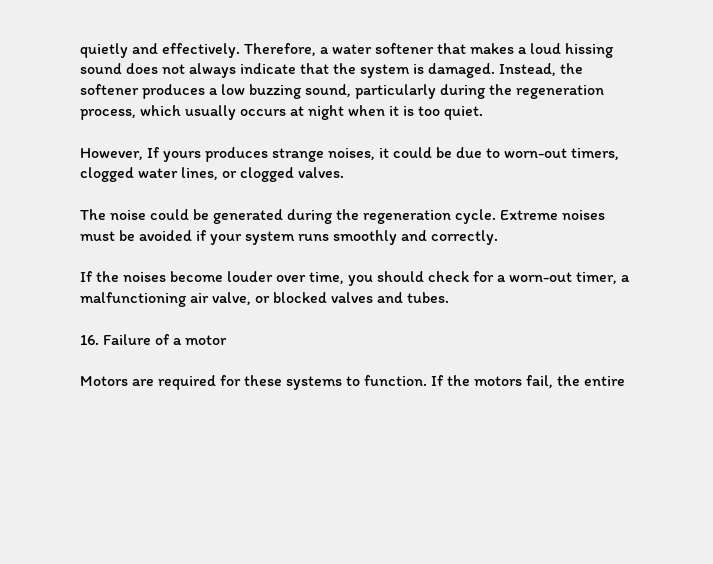quietly and effectively. Therefore, a water softener that makes a loud hissing sound does not always indicate that the system is damaged. Instead, the softener produces a low buzzing sound, particularly during the regeneration process, which usually occurs at night when it is too quiet.

However, If yours produces strange noises, it could be due to worn-out timers, clogged water lines, or clogged valves.

The noise could be generated during the regeneration cycle. Extreme noises must be avoided if your system runs smoothly and correctly.

If the noises become louder over time, you should check for a worn-out timer, a malfunctioning air valve, or blocked valves and tubes.

16. Failure of a motor

Motors are required for these systems to function. If the motors fail, the entire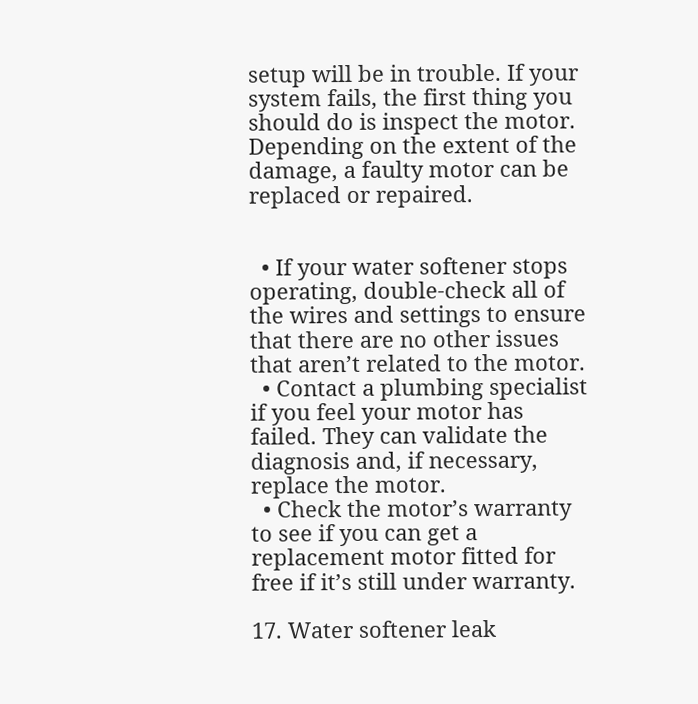setup will be in trouble. If your system fails, the first thing you should do is inspect the motor. Depending on the extent of the damage, a faulty motor can be replaced or repaired.


  • If your water softener stops operating, double-check all of the wires and settings to ensure that there are no other issues that aren’t related to the motor.
  • Contact a plumbing specialist if you feel your motor has failed. They can validate the diagnosis and, if necessary, replace the motor.
  • Check the motor’s warranty to see if you can get a replacement motor fitted for free if it’s still under warranty.

17. Water softener leak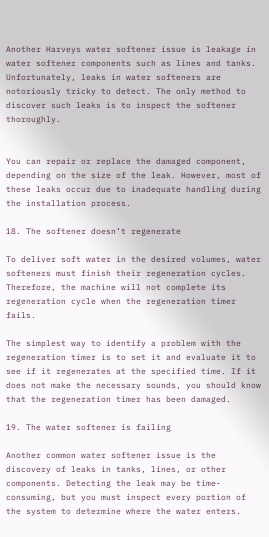Another Harveys water softener issue is leakage in water softener components such as lines and tanks. Unfortunately, leaks in water softeners are notoriously tricky to detect. The only method to discover such leaks is to inspect the softener thoroughly.


You can repair or replace the damaged component, depending on the size of the leak. However, most of these leaks occur due to inadequate handling during the installation process.

18. The softener doesn’t regenerate

To deliver soft water in the desired volumes, water softeners must finish their regeneration cycles. Therefore, the machine will not complete its regeneration cycle when the regeneration timer fails.

The simplest way to identify a problem with the regeneration timer is to set it and evaluate it to see if it regenerates at the specified time. If it does not make the necessary sounds, you should know that the regeneration timer has been damaged.

19. The water softener is failing

Another common water softener issue is the discovery of leaks in tanks, lines, or other components. Detecting the leak may be time-consuming, but you must inspect every portion of the system to determine where the water enters.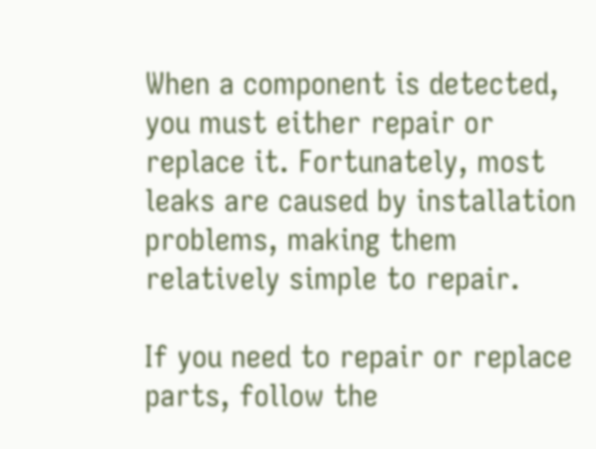When a component is detected, you must either repair or replace it. Fortunately, most leaks are caused by installation problems, making them relatively simple to repair.

If you need to repair or replace parts, follow the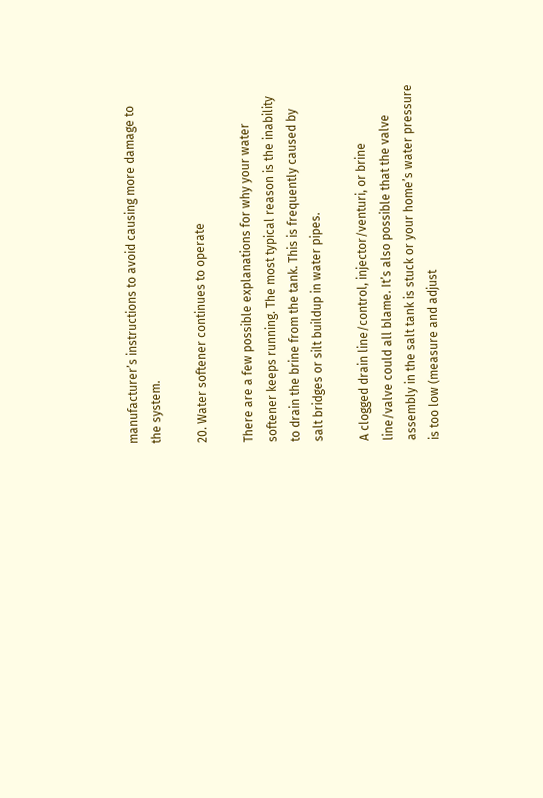manufacturer’s instructions to avoid causing more damage to the system.

20. Water softener continues to operate

There are a few possible explanations for why your water softener keeps running. The most typical reason is the inability to drain the brine from the tank. This is frequently caused by salt bridges or silt buildup in water pipes.

A clogged drain line/control, injector/venturi, or brine line/valve could all blame. It’s also possible that the valve assembly in the salt tank is stuck or your home’s water pressure is too low (measure and adjust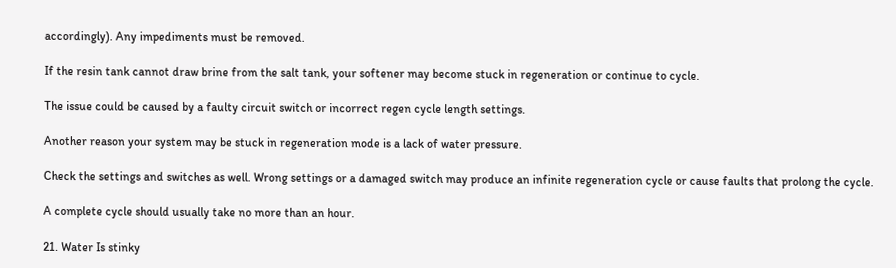accordingly). Any impediments must be removed.

If the resin tank cannot draw brine from the salt tank, your softener may become stuck in regeneration or continue to cycle.

The issue could be caused by a faulty circuit switch or incorrect regen cycle length settings.

Another reason your system may be stuck in regeneration mode is a lack of water pressure.

Check the settings and switches as well. Wrong settings or a damaged switch may produce an infinite regeneration cycle or cause faults that prolong the cycle.

A complete cycle should usually take no more than an hour.

21. Water Is stinky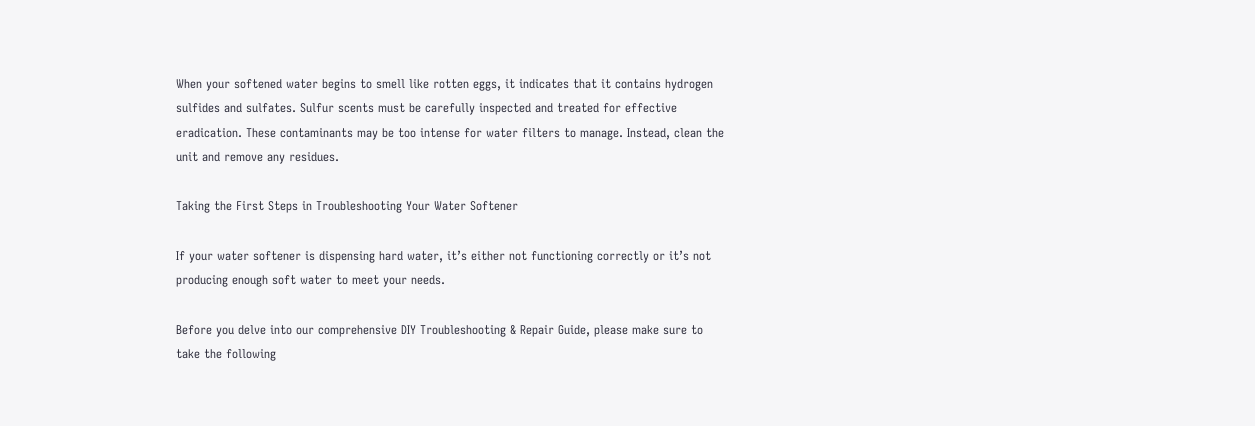When your softened water begins to smell like rotten eggs, it indicates that it contains hydrogen sulfides and sulfates. Sulfur scents must be carefully inspected and treated for effective eradication. These contaminants may be too intense for water filters to manage. Instead, clean the unit and remove any residues.

Taking the First Steps in Troubleshooting Your Water Softener

If your water softener is dispensing hard water, it’s either not functioning correctly or it’s not producing enough soft water to meet your needs.

Before you delve into our comprehensive DIY Troubleshooting & Repair Guide, please make sure to take the following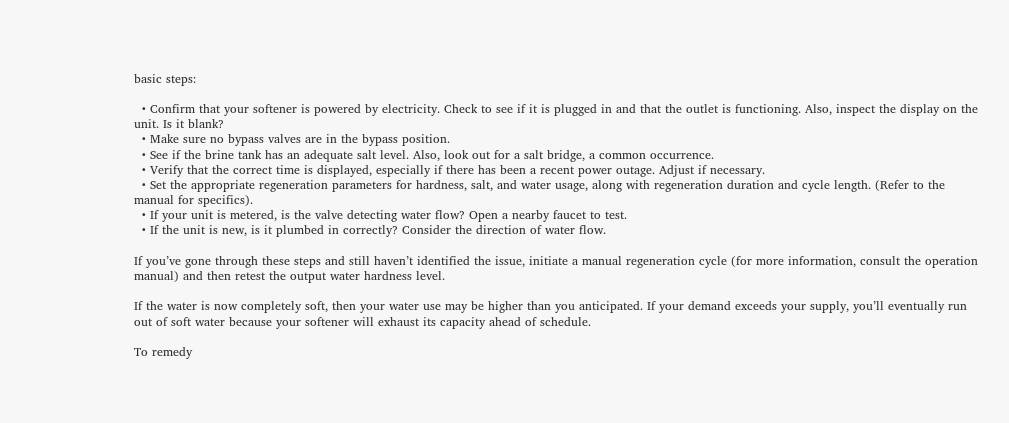basic steps:

  • Confirm that your softener is powered by electricity. Check to see if it is plugged in and that the outlet is functioning. Also, inspect the display on the unit. Is it blank?
  • Make sure no bypass valves are in the bypass position.
  • See if the brine tank has an adequate salt level. Also, look out for a salt bridge, a common occurrence.
  • Verify that the correct time is displayed, especially if there has been a recent power outage. Adjust if necessary.
  • Set the appropriate regeneration parameters for hardness, salt, and water usage, along with regeneration duration and cycle length. (Refer to the manual for specifics).
  • If your unit is metered, is the valve detecting water flow? Open a nearby faucet to test.
  • If the unit is new, is it plumbed in correctly? Consider the direction of water flow.

If you’ve gone through these steps and still haven’t identified the issue, initiate a manual regeneration cycle (for more information, consult the operation manual) and then retest the output water hardness level.

If the water is now completely soft, then your water use may be higher than you anticipated. If your demand exceeds your supply, you’ll eventually run out of soft water because your softener will exhaust its capacity ahead of schedule.

To remedy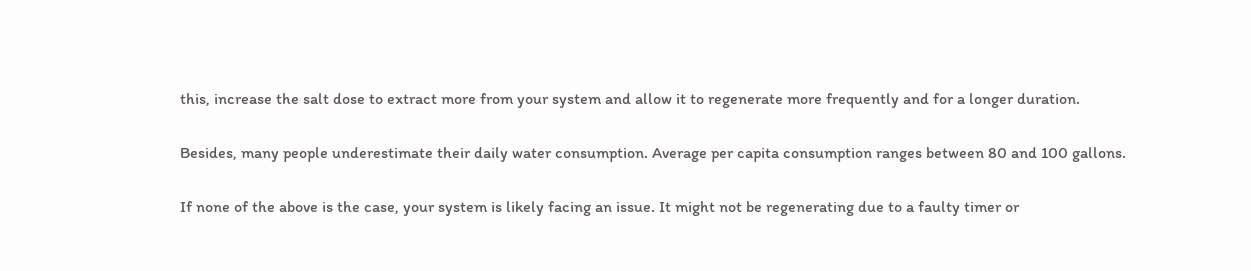this, increase the salt dose to extract more from your system and allow it to regenerate more frequently and for a longer duration.

Besides, many people underestimate their daily water consumption. Average per capita consumption ranges between 80 and 100 gallons.

If none of the above is the case, your system is likely facing an issue. It might not be regenerating due to a faulty timer or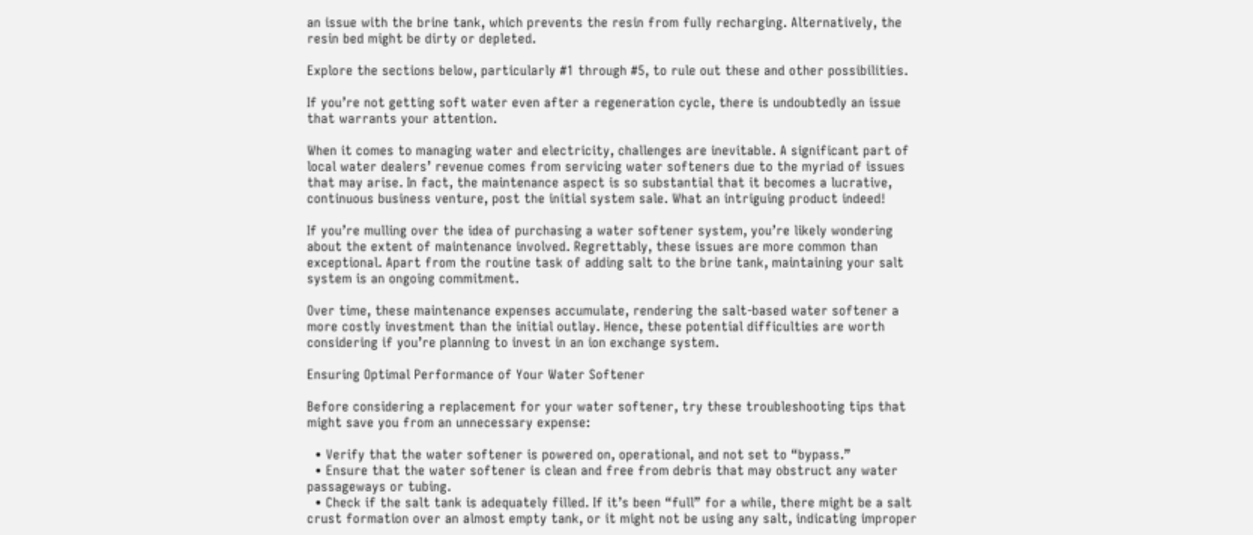an issue with the brine tank, which prevents the resin from fully recharging. Alternatively, the resin bed might be dirty or depleted.

Explore the sections below, particularly #1 through #5, to rule out these and other possibilities.

If you’re not getting soft water even after a regeneration cycle, there is undoubtedly an issue that warrants your attention.

When it comes to managing water and electricity, challenges are inevitable. A significant part of local water dealers’ revenue comes from servicing water softeners due to the myriad of issues that may arise. In fact, the maintenance aspect is so substantial that it becomes a lucrative, continuous business venture, post the initial system sale. What an intriguing product indeed!

If you’re mulling over the idea of purchasing a water softener system, you’re likely wondering about the extent of maintenance involved. Regrettably, these issues are more common than exceptional. Apart from the routine task of adding salt to the brine tank, maintaining your salt system is an ongoing commitment.

Over time, these maintenance expenses accumulate, rendering the salt-based water softener a more costly investment than the initial outlay. Hence, these potential difficulties are worth considering if you’re planning to invest in an ion exchange system.

Ensuring Optimal Performance of Your Water Softener

Before considering a replacement for your water softener, try these troubleshooting tips that might save you from an unnecessary expense:

  • Verify that the water softener is powered on, operational, and not set to “bypass.”
  • Ensure that the water softener is clean and free from debris that may obstruct any water passageways or tubing.
  • Check if the salt tank is adequately filled. If it’s been “full” for a while, there might be a salt crust formation over an almost empty tank, or it might not be using any salt, indicating improper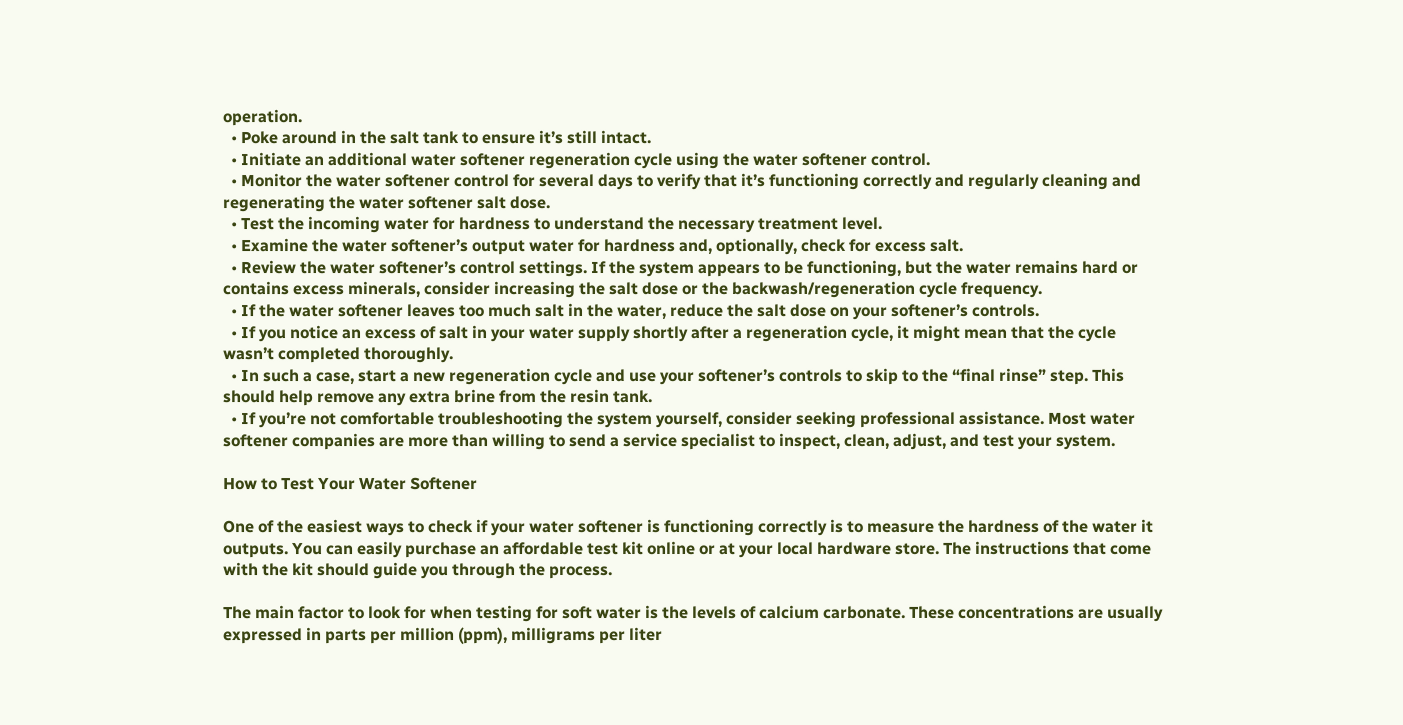operation.
  • Poke around in the salt tank to ensure it’s still intact.
  • Initiate an additional water softener regeneration cycle using the water softener control.
  • Monitor the water softener control for several days to verify that it’s functioning correctly and regularly cleaning and regenerating the water softener salt dose.
  • Test the incoming water for hardness to understand the necessary treatment level.
  • Examine the water softener’s output water for hardness and, optionally, check for excess salt.
  • Review the water softener’s control settings. If the system appears to be functioning, but the water remains hard or contains excess minerals, consider increasing the salt dose or the backwash/regeneration cycle frequency.
  • If the water softener leaves too much salt in the water, reduce the salt dose on your softener’s controls.
  • If you notice an excess of salt in your water supply shortly after a regeneration cycle, it might mean that the cycle wasn’t completed thoroughly.
  • In such a case, start a new regeneration cycle and use your softener’s controls to skip to the “final rinse” step. This should help remove any extra brine from the resin tank.
  • If you’re not comfortable troubleshooting the system yourself, consider seeking professional assistance. Most water softener companies are more than willing to send a service specialist to inspect, clean, adjust, and test your system.

How to Test Your Water Softener

One of the easiest ways to check if your water softener is functioning correctly is to measure the hardness of the water it outputs. You can easily purchase an affordable test kit online or at your local hardware store. The instructions that come with the kit should guide you through the process.

The main factor to look for when testing for soft water is the levels of calcium carbonate. These concentrations are usually expressed in parts per million (ppm), milligrams per liter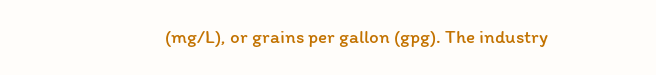(mg/L), or grains per gallon (gpg). The industry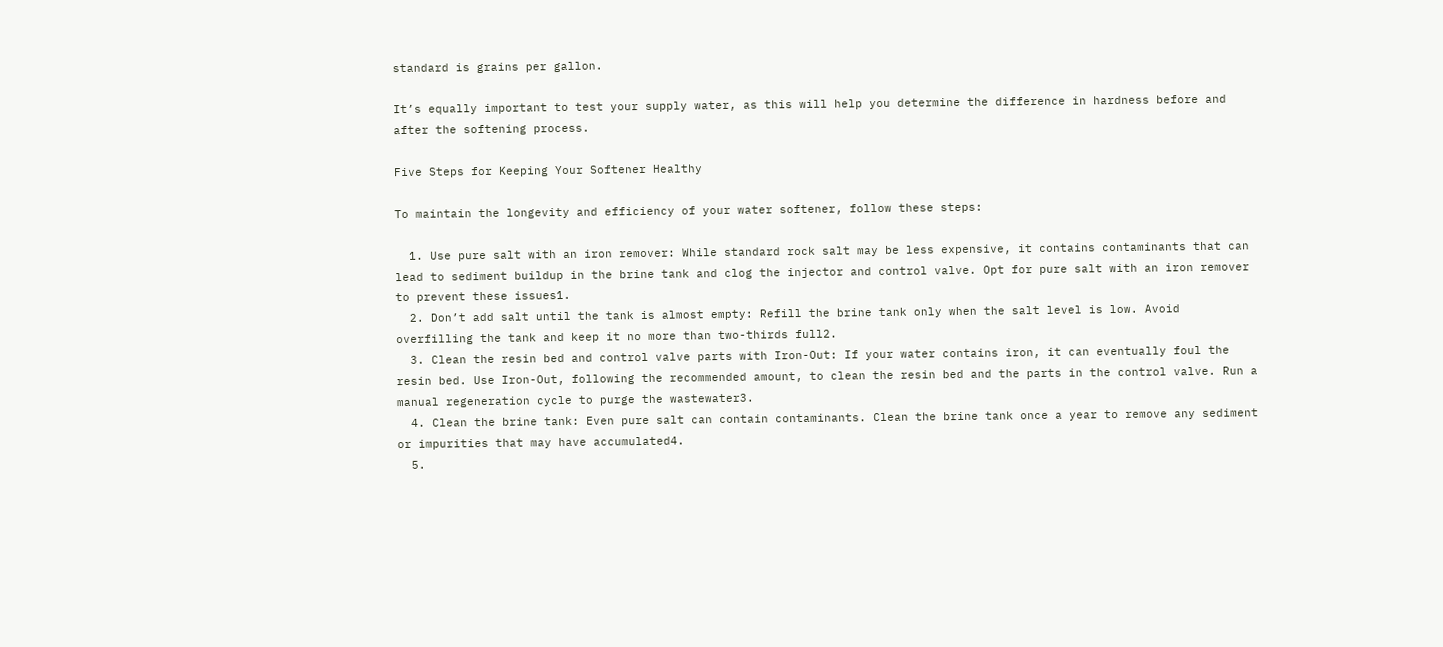standard is grains per gallon.

It’s equally important to test your supply water, as this will help you determine the difference in hardness before and after the softening process.

Five Steps for Keeping Your Softener Healthy

To maintain the longevity and efficiency of your water softener, follow these steps:

  1. Use pure salt with an iron remover: While standard rock salt may be less expensive, it contains contaminants that can lead to sediment buildup in the brine tank and clog the injector and control valve. Opt for pure salt with an iron remover to prevent these issues1.
  2. Don’t add salt until the tank is almost empty: Refill the brine tank only when the salt level is low. Avoid overfilling the tank and keep it no more than two-thirds full2.
  3. Clean the resin bed and control valve parts with Iron-Out: If your water contains iron, it can eventually foul the resin bed. Use Iron-Out, following the recommended amount, to clean the resin bed and the parts in the control valve. Run a manual regeneration cycle to purge the wastewater3.
  4. Clean the brine tank: Even pure salt can contain contaminants. Clean the brine tank once a year to remove any sediment or impurities that may have accumulated4.
  5.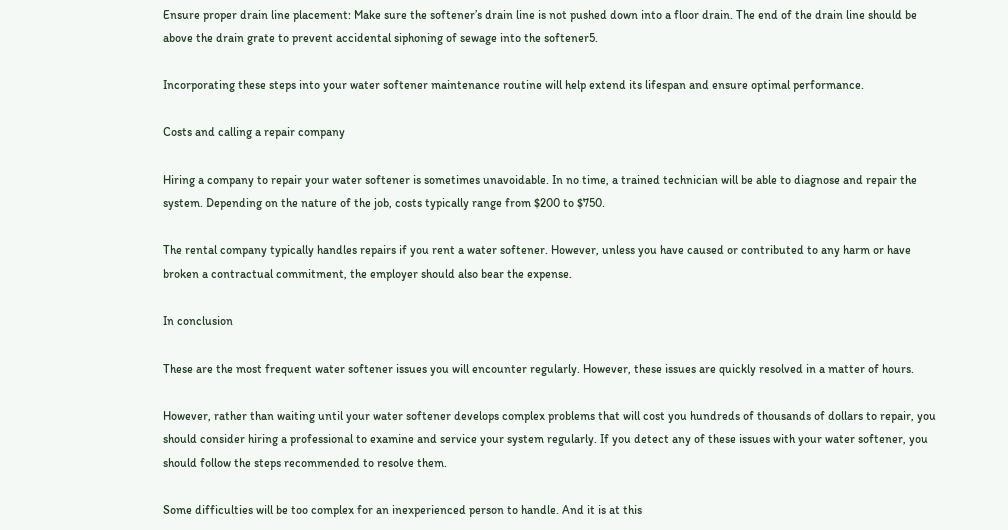Ensure proper drain line placement: Make sure the softener’s drain line is not pushed down into a floor drain. The end of the drain line should be above the drain grate to prevent accidental siphoning of sewage into the softener5.

Incorporating these steps into your water softener maintenance routine will help extend its lifespan and ensure optimal performance.

Costs and calling a repair company

Hiring a company to repair your water softener is sometimes unavoidable. In no time, a trained technician will be able to diagnose and repair the system. Depending on the nature of the job, costs typically range from $200 to $750.

The rental company typically handles repairs if you rent a water softener. However, unless you have caused or contributed to any harm or have broken a contractual commitment, the employer should also bear the expense.

In conclusion

These are the most frequent water softener issues you will encounter regularly. However, these issues are quickly resolved in a matter of hours.

However, rather than waiting until your water softener develops complex problems that will cost you hundreds of thousands of dollars to repair, you should consider hiring a professional to examine and service your system regularly. If you detect any of these issues with your water softener, you should follow the steps recommended to resolve them.

Some difficulties will be too complex for an inexperienced person to handle. And it is at this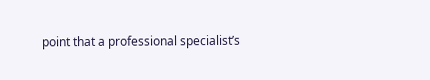point that a professional specialist’s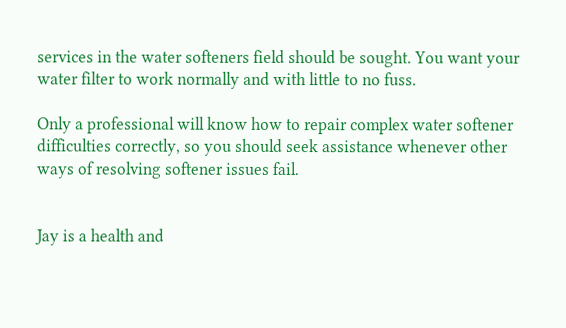services in the water softeners field should be sought. You want your water filter to work normally and with little to no fuss.

Only a professional will know how to repair complex water softener difficulties correctly, so you should seek assistance whenever other ways of resolving softener issues fail.


Jay is a health and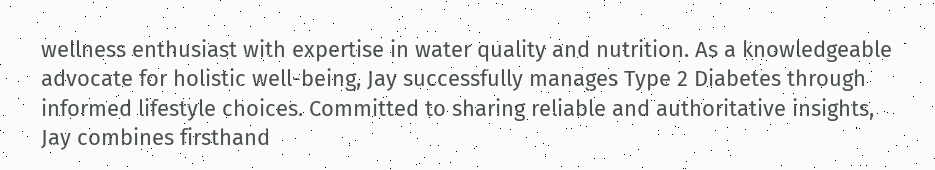wellness enthusiast with expertise in water quality and nutrition. As a knowledgeable advocate for holistic well-being, Jay successfully manages Type 2 Diabetes through informed lifestyle choices. Committed to sharing reliable and authoritative insights, Jay combines firsthand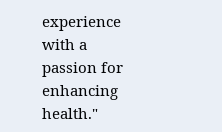experience with a passion for enhancing health."